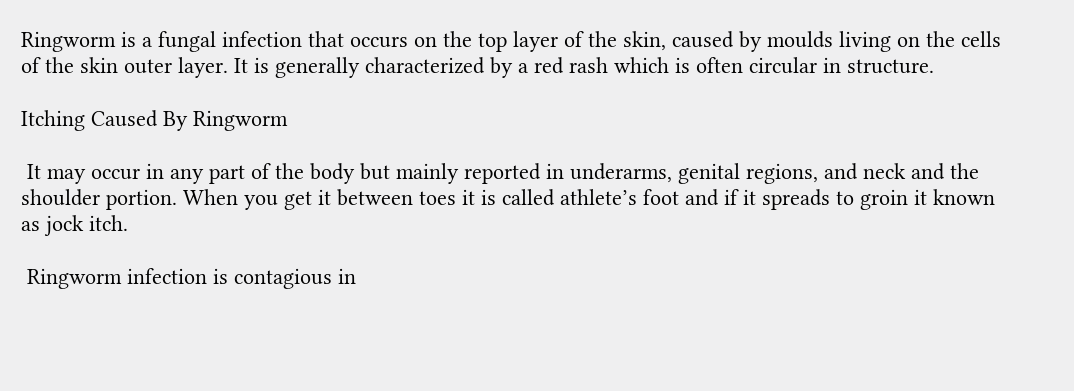Ringworm is a fungal infection that occurs on the top layer of the skin, caused by moulds living on the cells of the skin outer layer. It is generally characterized by a red rash which is often circular in structure.

Itching Caused By Ringworm

 It may occur in any part of the body but mainly reported in underarms, genital regions, and neck and the shoulder portion. When you get it between toes it is called athlete’s foot and if it spreads to groin it known as jock itch.

 Ringworm infection is contagious in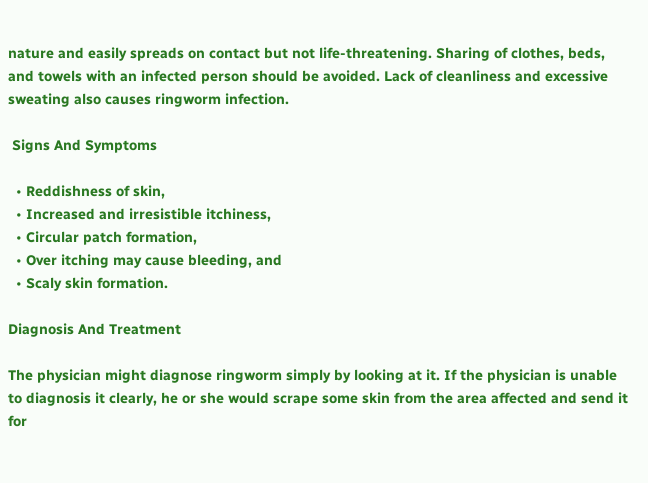nature and easily spreads on contact but not life-threatening. Sharing of clothes, beds, and towels with an infected person should be avoided. Lack of cleanliness and excessive sweating also causes ringworm infection.

 Signs And Symptoms

  • Reddishness of skin,
  • Increased and irresistible itchiness,
  • Circular patch formation,
  • Over itching may cause bleeding, and
  • Scaly skin formation.

Diagnosis And Treatment

The physician might diagnose ringworm simply by looking at it. If the physician is unable to diagnosis it clearly, he or she would scrape some skin from the area affected and send it for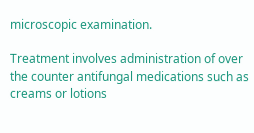microscopic examination.

Treatment involves administration of over the counter antifungal medications such as creams or lotions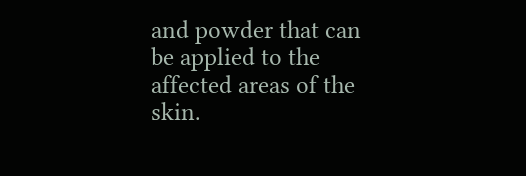and powder that can be applied to the affected areas of the skin.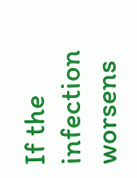If the infection worsens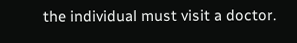the individual must visit a doctor.